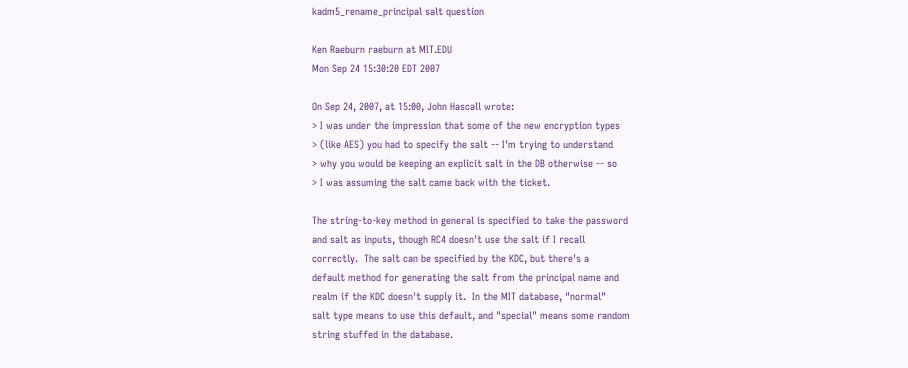kadm5_rename_principal salt question

Ken Raeburn raeburn at MIT.EDU
Mon Sep 24 15:30:20 EDT 2007

On Sep 24, 2007, at 15:00, John Hascall wrote:
> I was under the impression that some of the new encryption types
> (like AES) you had to specify the salt -- I'm trying to understand
> why you would be keeping an explicit salt in the DB otherwise -- so
> I was assuming the salt came back with the ticket.

The string-to-key method in general is specified to take the password
and salt as inputs, though RC4 doesn't use the salt if I recall
correctly.  The salt can be specified by the KDC, but there's a
default method for generating the salt from the principal name and
realm if the KDC doesn't supply it.  In the MIT database, "normal"
salt type means to use this default, and "special" means some random
string stuffed in the database.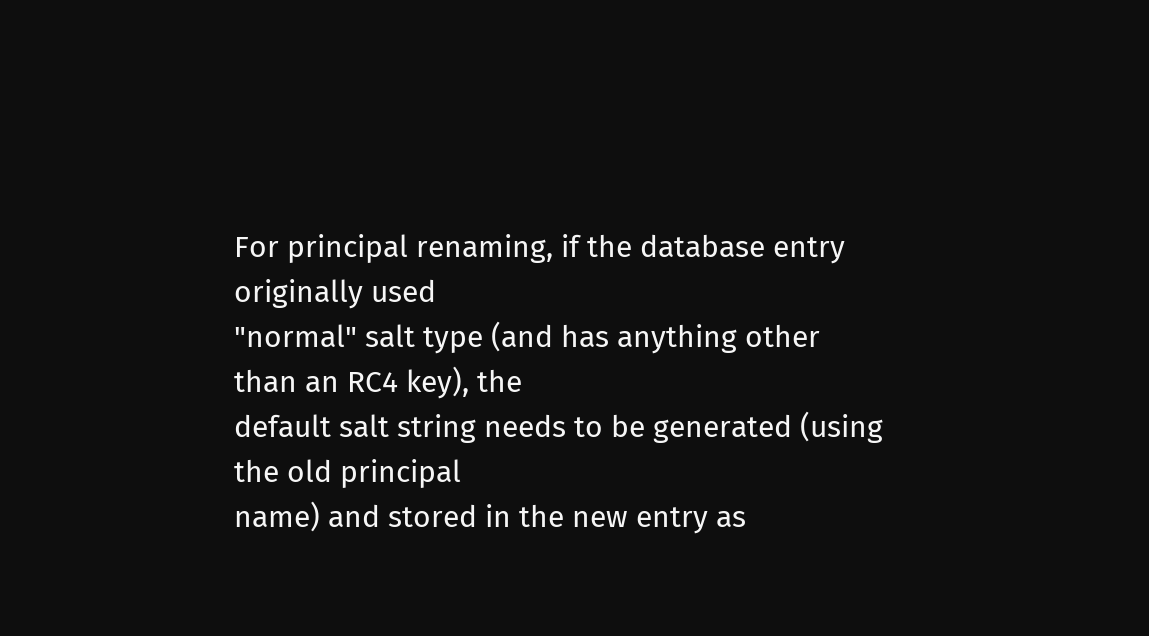For principal renaming, if the database entry originally used
"normal" salt type (and has anything other than an RC4 key), the
default salt string needs to be generated (using the old principal
name) and stored in the new entry as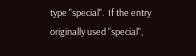type "special".  If the entry
originally used "special",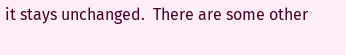it stays unchanged.  There are some other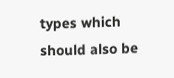types which should also be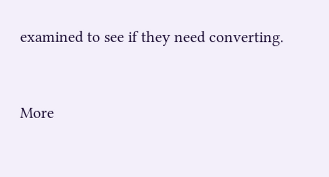examined to see if they need converting.


More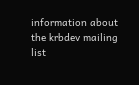information about the krbdev mailing list